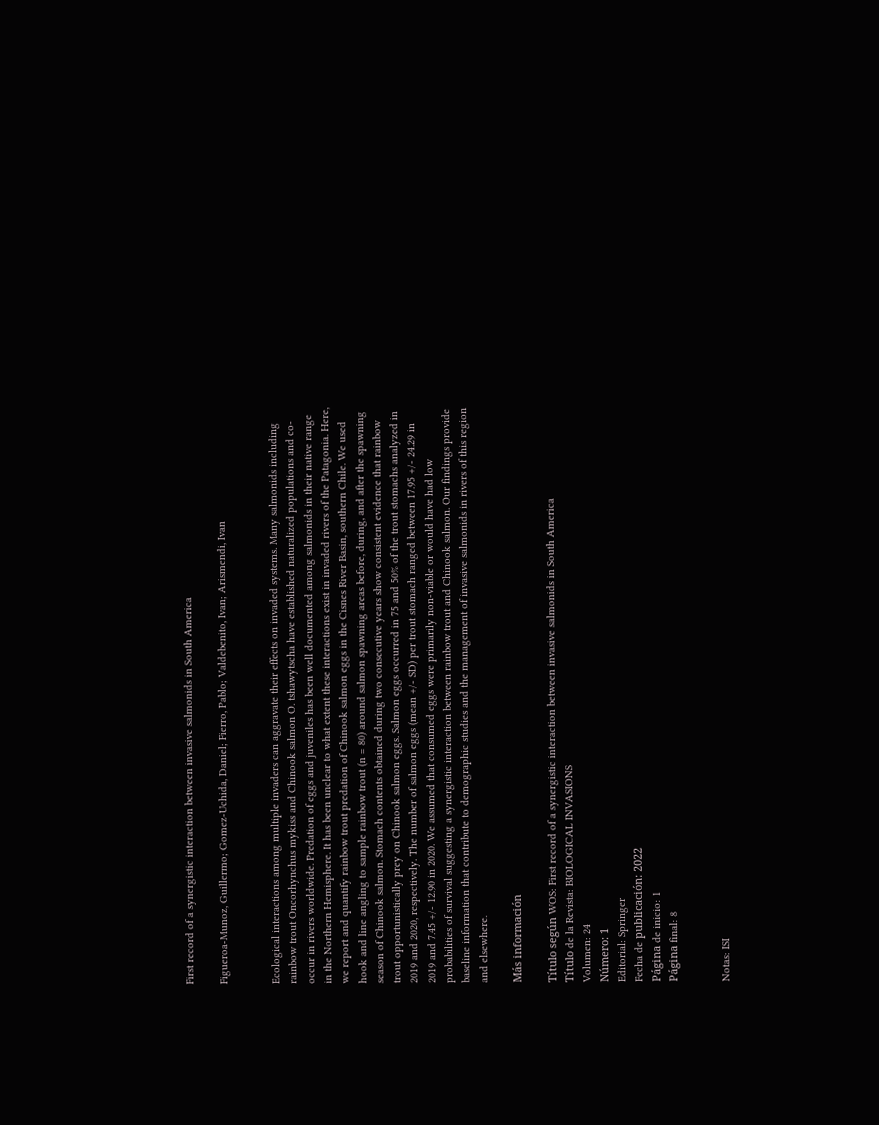First record of a synergistic interaction between invasive salmonids in South America

Figueroa-Munoz, Guillermo; Gomez-Uchida, Daniel; Fierro, Pablo; Valdebenito, Ivan; Arismendi, Ivan


Ecological interactions among multiple invaders can aggravate their effects on invaded systems. Many salmonids including rainbow trout Oncorhynchus mykiss and Chinook salmon O. tshawytscha have established naturalized populations and co-occur in rivers worldwide. Predation of eggs and juveniles has been well documented among salmonids in their native range in the Northern Hemisphere. It has been unclear to what extent these interactions exist in invaded rivers of the Patagonia. Here, we report and quantify rainbow trout predation of Chinook salmon eggs in the Cisnes River Basin, southern Chile. We used hook and line angling to sample rainbow trout (n = 80) around salmon spawning areas before, during, and after the spawning season of Chinook salmon. Stomach contents obtained during two consecutive years show consistent evidence that rainbow trout opportunistically prey on Chinook salmon eggs. Salmon eggs occurred in 75 and 50% of the trout stomachs analyzed in 2019 and 2020, respectively. The number of salmon eggs (mean +/- SD) per trout stomach ranged between 17.95 +/- 24.29 in 2019 and 7.45 +/- 12.90 in 2020. We assumed that consumed eggs were primarily non-viable or would have had low probabilities of survival suggesting a synergistic interaction between rainbow trout and Chinook salmon. Our findings provide baseline information that contribute to demographic studies and the management of invasive salmonids in rivers of this region and elsewhere.

Más información

Título según WOS: First record of a synergistic interaction between invasive salmonids in South America
Título de la Revista: BIOLOGICAL INVASIONS
Volumen: 24
Número: 1
Editorial: Springer
Fecha de publicación: 2022
Página de inicio: 1
Página final: 8


Notas: ISI